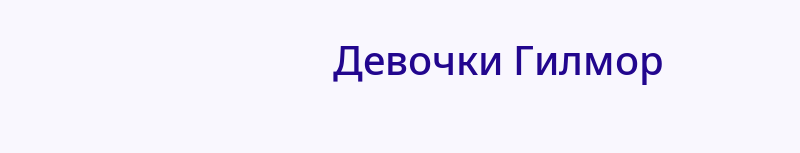Девочки Гилмор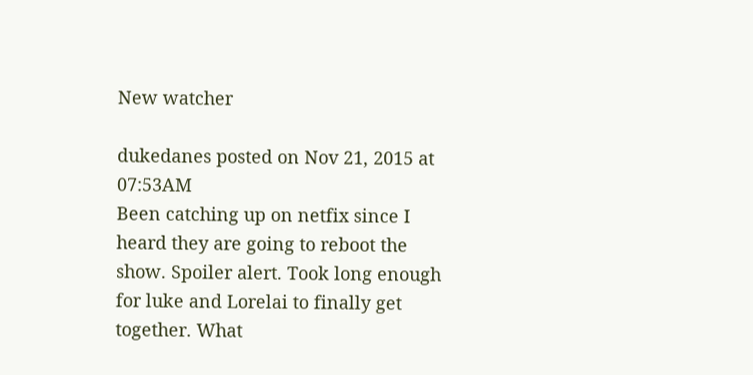New watcher

dukedanes posted on Nov 21, 2015 at 07:53AM
Been catching up on netfix since I heard they are going to reboot the show. Spoiler alert. Took long enough for luke and Lorelai to finally get together. What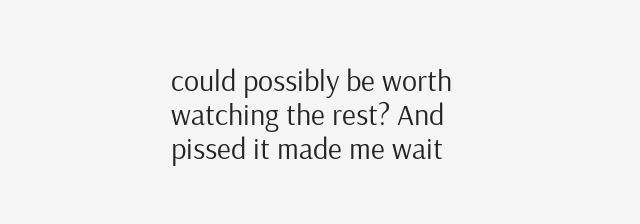could possibly be worth watching the rest? And pissed it made me wait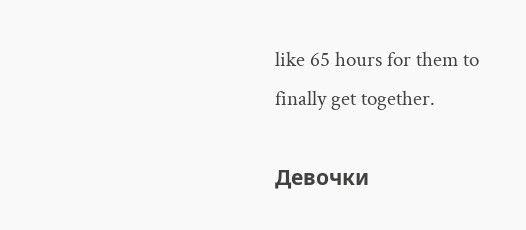like 65 hours for them to finally get together.

Девочки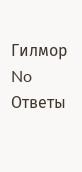Гилмор No Ответы